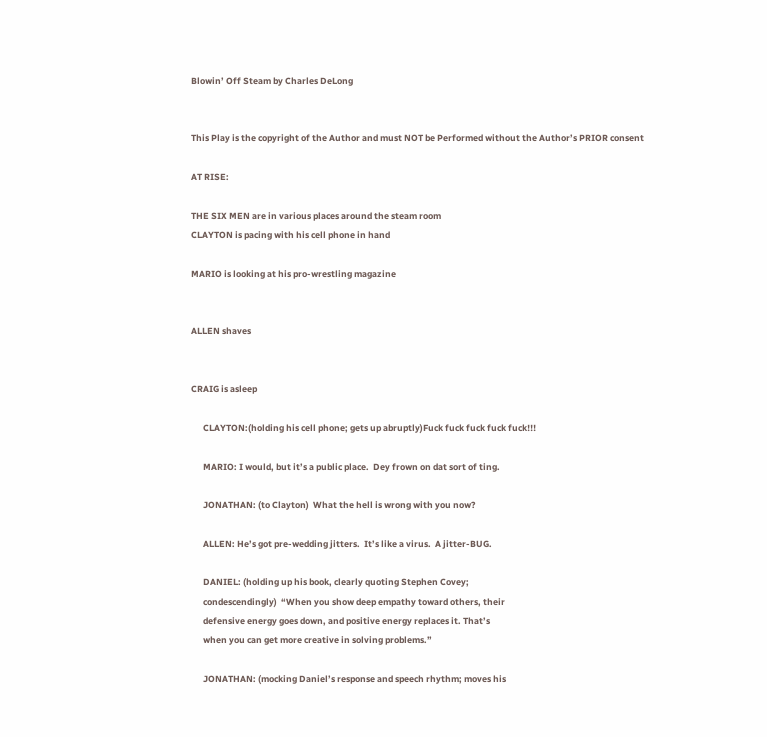Blowin’ Off Steam by Charles DeLong


This Play is the copyright of the Author and must NOT be Performed without the Author’s PRIOR consent

AT RISE:

THE SIX MEN are in various places around the steam room
CLAYTON is pacing with his cell phone in hand

MARIO is looking at his pro-wrestling magazine


ALLEN shaves


CRAIG is asleep

      CLAYTON:(holding his cell phone; gets up abruptly)Fuck fuck fuck fuck fuck!!!

      MARIO: I would, but it’s a public place.  Dey frown on dat sort of ting.

      JONATHAN: (to Clayton)  What the hell is wrong with you now?

      ALLEN: He’s got pre-wedding jitters.  It’s like a virus.  A jitter-BUG.

      DANIEL: (holding up his book, clearly quoting Stephen Covey;
      condescendingly)  “When you show deep empathy toward others, their
      defensive energy goes down, and positive energy replaces it. That’s
      when you can get more creative in solving problems.”

      JONATHAN: (mocking Daniel’s response and speech rhythm; moves his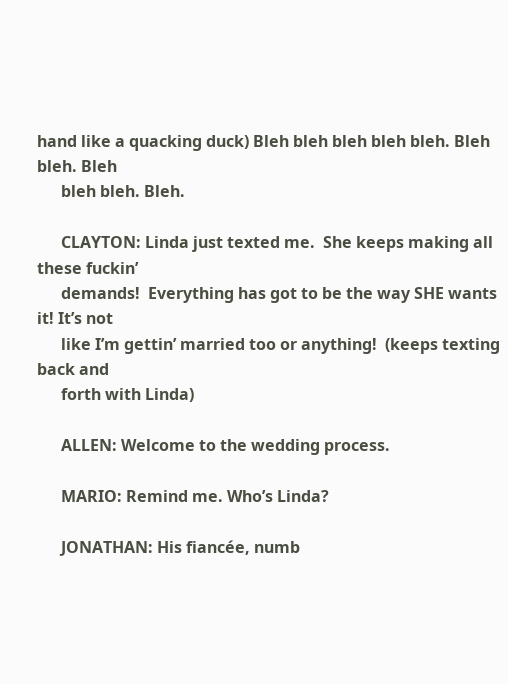hand like a quacking duck) Bleh bleh bleh bleh bleh. Bleh bleh. Bleh
      bleh bleh. Bleh.

      CLAYTON: Linda just texted me.  She keeps making all these fuckin’
      demands!  Everything has got to be the way SHE wants it! It’s not
      like I’m gettin’ married too or anything!  (keeps texting back and
      forth with Linda)

      ALLEN: Welcome to the wedding process.

      MARIO: Remind me. Who’s Linda?

      JONATHAN: His fiancée, numb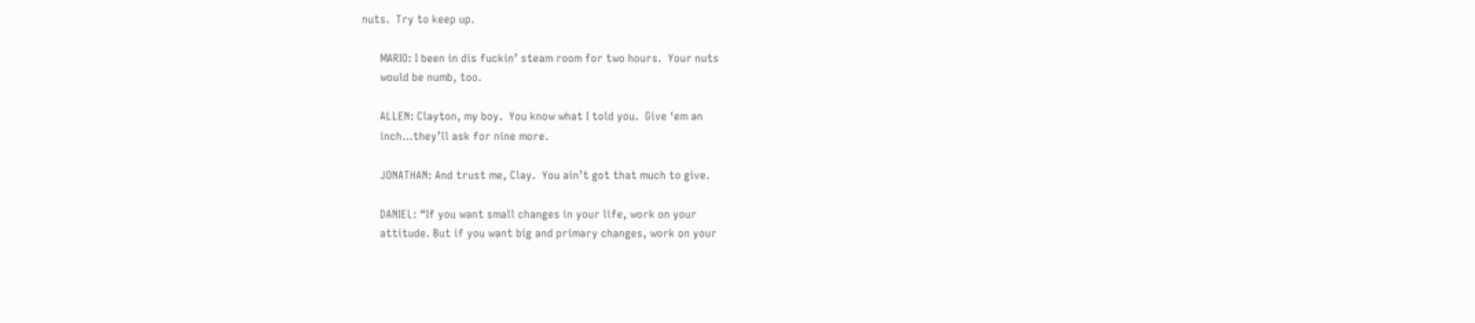nuts.  Try to keep up.

      MARIO: I been in dis fuckin’ steam room for two hours.  Your nuts
      would be numb, too.

      ALLEN: Clayton, my boy.  You know what I told you.  Give ‘em an
      inch…they’ll ask for nine more.

      JONATHAN: And trust me, Clay.  You ain’t got that much to give.

      DANIEL: “If you want small changes in your life, work on your
      attitude. But if you want big and primary changes, work on your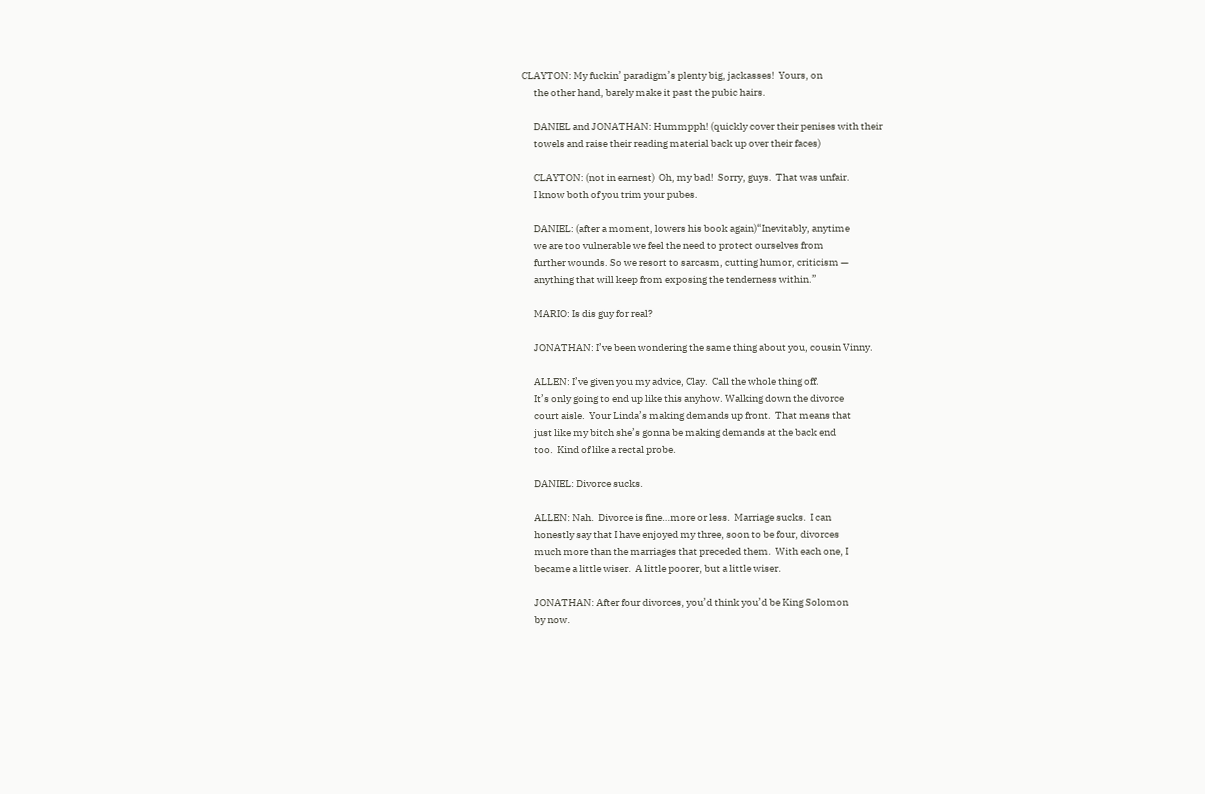CLAYTON: My fuckin’ paradigm’s plenty big, jackasses!  Yours, on
      the other hand, barely make it past the pubic hairs.

      DANIEL and JONATHAN: Hummpph! (quickly cover their penises with their
      towels and raise their reading material back up over their faces)

      CLAYTON: (not in earnest)  Oh, my bad!  Sorry, guys.  That was unfair.
      I know both of you trim your pubes.

      DANIEL: (after a moment, lowers his book again)“Inevitably, anytime
      we are too vulnerable we feel the need to protect ourselves from
      further wounds. So we resort to sarcasm, cutting humor, criticism —
      anything that will keep from exposing the tenderness within.”

      MARIO: Is dis guy for real?

      JONATHAN: I’ve been wondering the same thing about you, cousin Vinny.

      ALLEN: I’ve given you my advice, Clay.  Call the whole thing off.
      It’s only going to end up like this anyhow. Walking down the divorce
      court aisle.  Your Linda’s making demands up front.  That means that
      just like my bitch she’s gonna be making demands at the back end
      too.  Kind of like a rectal probe.

      DANIEL: Divorce sucks.

      ALLEN: Nah.  Divorce is fine…more or less.  Marriage sucks.  I can
      honestly say that I have enjoyed my three, soon to be four, divorces
      much more than the marriages that preceded them.  With each one, I
      became a little wiser.  A little poorer, but a little wiser.

      JONATHAN: After four divorces, you’d think you’d be King Solomon
      by now.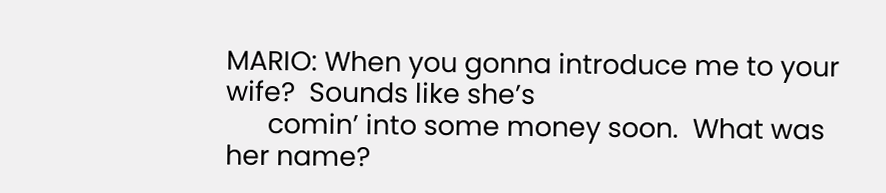MARIO: When you gonna introduce me to your wife?  Sounds like she’s
      comin’ into some money soon.  What was her name?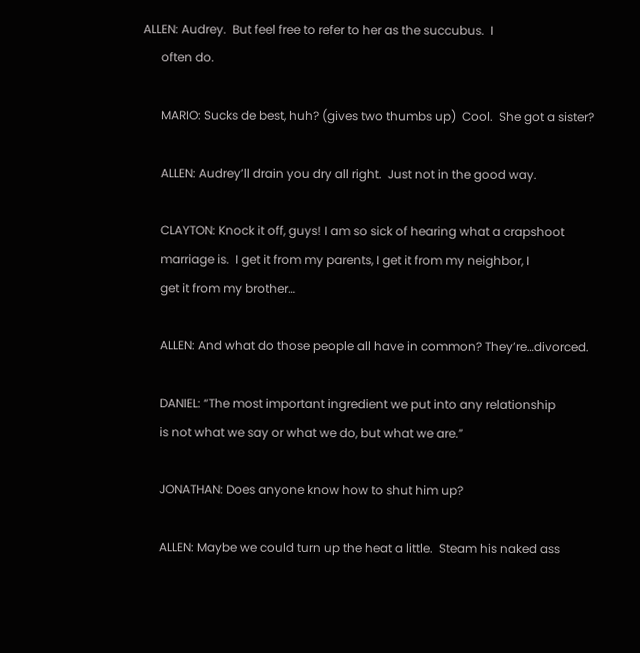ALLEN: Audrey.  But feel free to refer to her as the succubus.  I
      often do.

      MARIO: Sucks de best, huh? (gives two thumbs up)  Cool.  She got a sister?

      ALLEN: Audrey’ll drain you dry all right.  Just not in the good way.

      CLAYTON: Knock it off, guys! I am so sick of hearing what a crapshoot
      marriage is.  I get it from my parents, I get it from my neighbor, I
      get it from my brother…

      ALLEN: And what do those people all have in common? They’re…divorced.

      DANIEL: “The most important ingredient we put into any relationship
      is not what we say or what we do, but what we are.”

      JONATHAN: Does anyone know how to shut him up?

      ALLEN: Maybe we could turn up the heat a little.  Steam his naked ass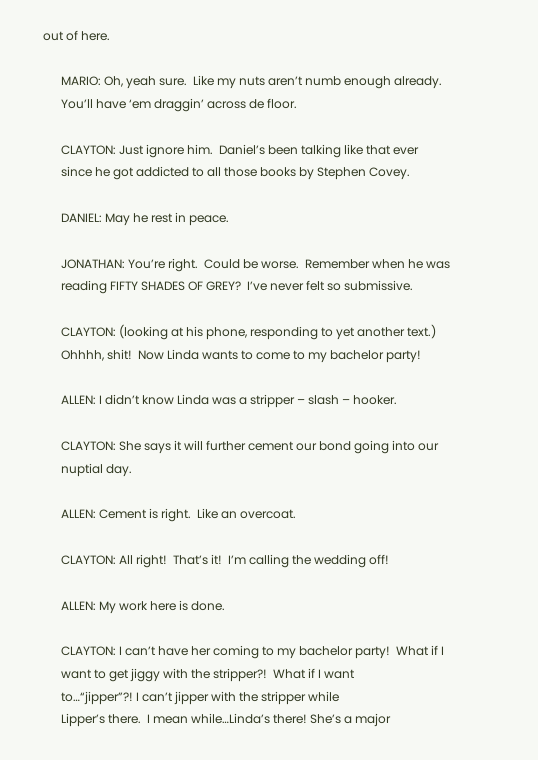out of here.

      MARIO: Oh, yeah sure.  Like my nuts aren’t numb enough already.
      You’ll have ‘em draggin’ across de floor.

      CLAYTON: Just ignore him.  Daniel’s been talking like that ever
      since he got addicted to all those books by Stephen Covey.

      DANIEL: May he rest in peace.

      JONATHAN: You’re right.  Could be worse.  Remember when he was
      reading FIFTY SHADES OF GREY?  I’ve never felt so submissive.

      CLAYTON: (looking at his phone, responding to yet another text.)
      Ohhhh, shit!  Now Linda wants to come to my bachelor party!

      ALLEN: I didn’t know Linda was a stripper – slash – hooker.

      CLAYTON: She says it will further cement our bond going into our
      nuptial day.

      ALLEN: Cement is right.  Like an overcoat.

      CLAYTON: All right!  That’s it!  I’m calling the wedding off!

      ALLEN: My work here is done.

      CLAYTON: I can’t have her coming to my bachelor party!  What if I
      want to get jiggy with the stripper?!  What if I want
      to…“jipper”?! I can’t jipper with the stripper while
      Lipper’s there.  I mean while…Linda’s there! She’s a major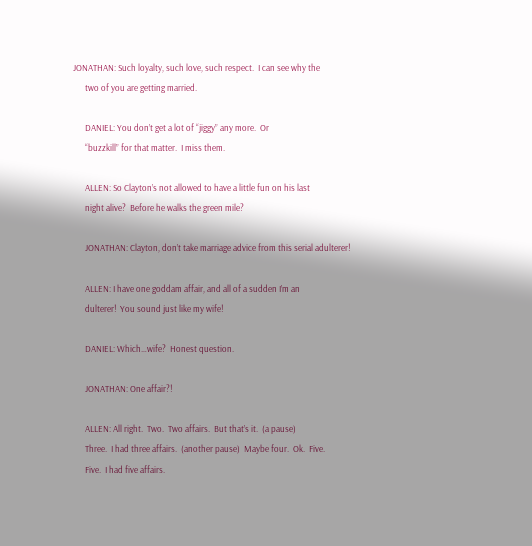JONATHAN: Such loyalty, such love, such respect.  I can see why the
      two of you are getting married.

      DANIEL: You don’t get a lot of “jiggy” any more.  Or
      “buzzkill” for that matter.  I miss them.

      ALLEN: So Clayton’s not allowed to have a little fun on his last
      night alive?  Before he walks the green mile?

      JONATHAN: Clayton, don’t take marriage advice from this serial adulterer!

      ALLEN: I have one goddam affair, and all of a sudden I’m an
      dulterer!  You sound just like my wife!

      DANIEL: Which…wife?  Honest question.

      JONATHAN: One affair?!

      ALLEN: All right.  Two.  Two affairs.  But that’s it.  (a pause)
      Three.  I had three affairs.  (another pause)  Maybe four.  Ok.  Five.
      Five.  I had five affairs.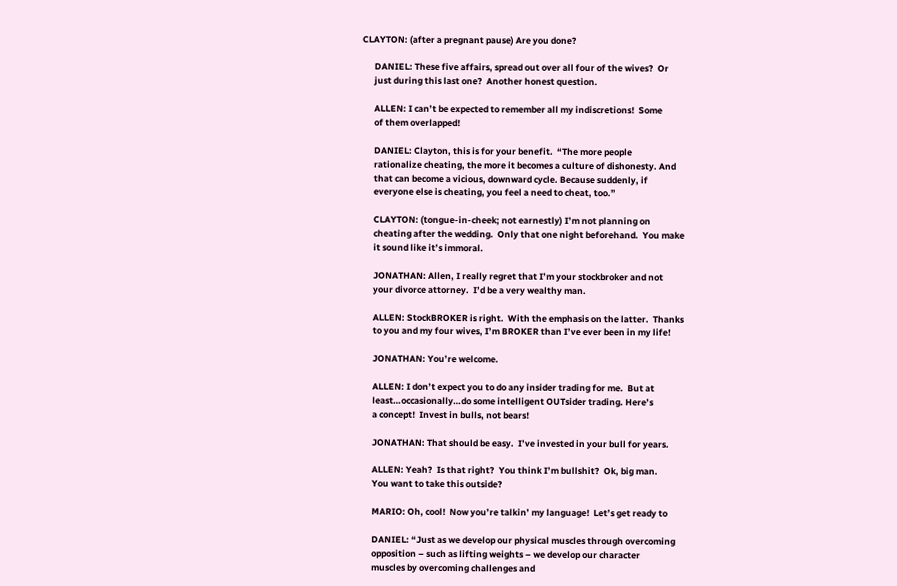CLAYTON: (after a pregnant pause) Are you done?

      DANIEL: These five affairs, spread out over all four of the wives?  Or
      just during this last one?  Another honest question.

      ALLEN: I can’t be expected to remember all my indiscretions!  Some
      of them overlapped!

      DANIEL: Clayton, this is for your benefit.  “The more people
      rationalize cheating, the more it becomes a culture of dishonesty. And
      that can become a vicious, downward cycle. Because suddenly, if
      everyone else is cheating, you feel a need to cheat, too.”

      CLAYTON: (tongue-in-cheek; not earnestly) I’m not planning on
      cheating after the wedding.  Only that one night beforehand.  You make
      it sound like it’s immoral.

      JONATHAN: Allen, I really regret that I’m your stockbroker and not
      your divorce attorney.  I’d be a very wealthy man.

      ALLEN: StockBROKER is right.  With the emphasis on the latter.  Thanks
      to you and my four wives, I’m BROKER than I’ve ever been in my life!

      JONATHAN: You’re welcome.

      ALLEN: I don’t expect you to do any insider trading for me.  But at
      least…occasionally…do some intelligent OUTsider trading. Here’s
      a concept!  Invest in bulls, not bears!

      JONATHAN: That should be easy.  I’ve invested in your bull for years.

      ALLEN: Yeah?  Is that right?  You think I’m bullshit?  Ok, big man.
      You want to take this outside?

      MARIO: Oh, cool!  Now you’re talkin’ my language!  Let’s get ready to

      DANIEL: “Just as we develop our physical muscles through overcoming
      opposition – such as lifting weights – we develop our character
      muscles by overcoming challenges and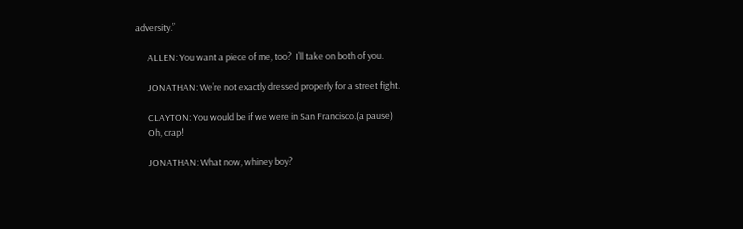adversity.”

      ALLEN: You want a piece of me, too?  I’ll take on both of you.

      JONATHAN: We’re not exactly dressed properly for a street fight.

      CLAYTON: You would be if we were in San Francisco.(a pause)
      Oh, crap!

      JONATHAN: What now, whiney boy?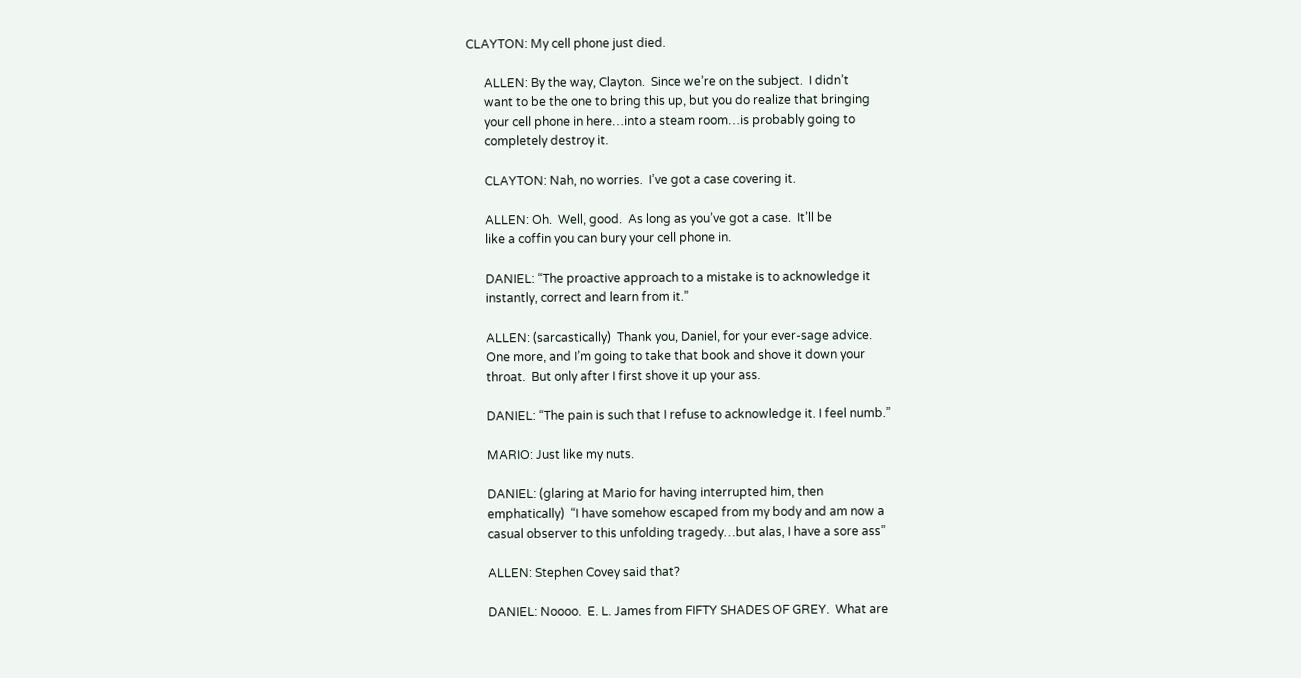CLAYTON: My cell phone just died.

      ALLEN: By the way, Clayton.  Since we’re on the subject.  I didn’t
      want to be the one to bring this up, but you do realize that bringing
      your cell phone in here…into a steam room…is probably going to
      completely destroy it.

      CLAYTON: Nah, no worries.  I’ve got a case covering it.

      ALLEN: Oh.  Well, good.  As long as you’ve got a case.  It’ll be
      like a coffin you can bury your cell phone in.

      DANIEL: “The proactive approach to a mistake is to acknowledge it
      instantly, correct and learn from it.”

      ALLEN: (sarcastically)  Thank you, Daniel, for your ever-sage advice.
      One more, and I’m going to take that book and shove it down your
      throat.  But only after I first shove it up your ass.

      DANIEL: “The pain is such that I refuse to acknowledge it. I feel numb.”

      MARIO: Just like my nuts.

      DANIEL: (glaring at Mario for having interrupted him, then
      emphatically)  “I have somehow escaped from my body and am now a
      casual observer to this unfolding tragedy…but alas, I have a sore ass”

      ALLEN: Stephen Covey said that?

      DANIEL: Noooo.  E. L. James from FIFTY SHADES OF GREY.  What are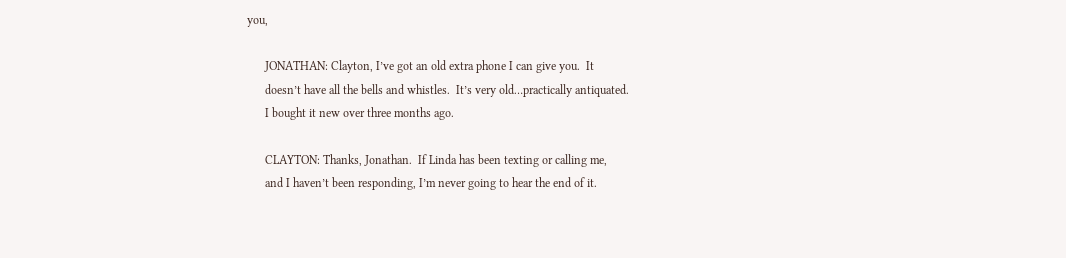you,

      JONATHAN: Clayton, I’ve got an old extra phone I can give you.  It
      doesn’t have all the bells and whistles.  It’s very old…practically antiquated.
      I bought it new over three months ago.

      CLAYTON: Thanks, Jonathan.  If Linda has been texting or calling me,
      and I haven’t been responding, I’m never going to hear the end of it.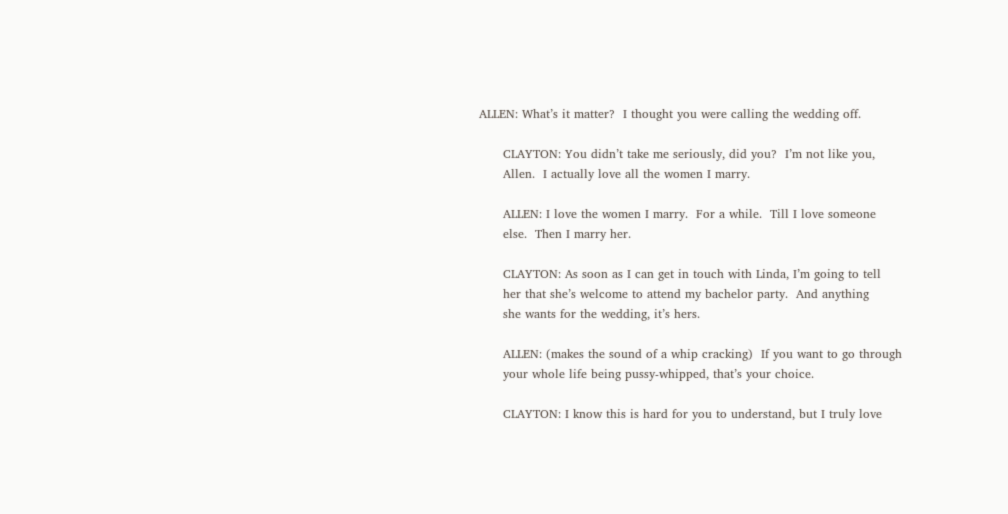ALLEN: What’s it matter?  I thought you were calling the wedding off.

      CLAYTON: You didn’t take me seriously, did you?  I’m not like you,
      Allen.  I actually love all the women I marry.

      ALLEN: I love the women I marry.  For a while.  Till I love someone
      else.  Then I marry her.

      CLAYTON: As soon as I can get in touch with Linda, I’m going to tell
      her that she’s welcome to attend my bachelor party.  And anything
      she wants for the wedding, it’s hers.

      ALLEN: (makes the sound of a whip cracking)  If you want to go through
      your whole life being pussy-whipped, that’s your choice.

      CLAYTON: I know this is hard for you to understand, but I truly love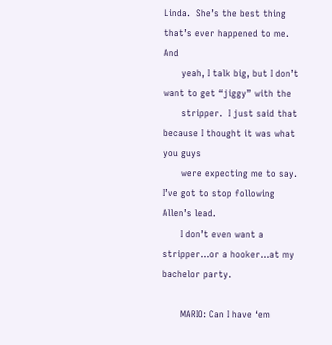Linda.  She’s the best thing that’s ever happened to me.  And
      yeah, I talk big, but I don’t want to get “jiggy” with the
      stripper.  I just said that because I thought it was what you guys
      were expecting me to say. I’ve got to stop following Allen’s lead.
      I don’t even want a stripper…or a hooker…at my bachelor party.

      MARIO: Can I have ‘em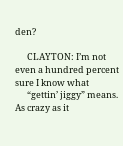den?

      CLAYTON: I’m not even a hundred percent sure I know what
      “gettin’ jiggy” means.  As crazy as it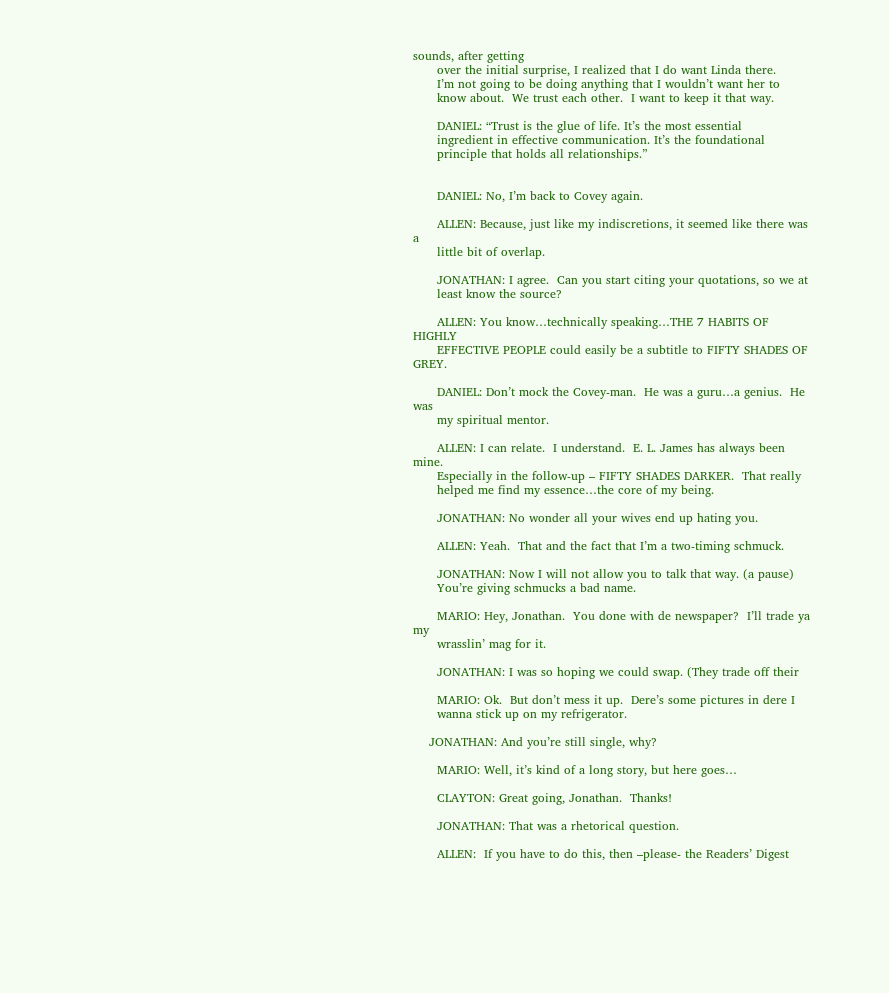sounds, after getting
      over the initial surprise, I realized that I do want Linda there.
      I’m not going to be doing anything that I wouldn’t want her to
      know about.  We trust each other.  I want to keep it that way.

      DANIEL: “Trust is the glue of life. It’s the most essential
      ingredient in effective communication. It’s the foundational
      principle that holds all relationships.”


      DANIEL: No, I’m back to Covey again.

      ALLEN: Because, just like my indiscretions, it seemed like there was a
      little bit of overlap.

      JONATHAN: I agree.  Can you start citing your quotations, so we at
      least know the source?

      ALLEN: You know…technically speaking…THE 7 HABITS OF HIGHLY
      EFFECTIVE PEOPLE could easily be a subtitle to FIFTY SHADES OF GREY.

      DANIEL: Don’t mock the Covey-man.  He was a guru…a genius.  He was
      my spiritual mentor.

      ALLEN: I can relate.  I understand.  E. L. James has always been mine.
      Especially in the follow-up – FIFTY SHADES DARKER.  That really
      helped me find my essence…the core of my being.

      JONATHAN: No wonder all your wives end up hating you.

      ALLEN: Yeah.  That and the fact that I’m a two-timing schmuck.

      JONATHAN: Now I will not allow you to talk that way. (a pause)
      You’re giving schmucks a bad name.

      MARIO: Hey, Jonathan.  You done with de newspaper?  I’ll trade ya my
      wrasslin’ mag for it.

      JONATHAN: I was so hoping we could swap. (They trade off their

      MARIO: Ok.  But don’t mess it up.  Dere’s some pictures in dere I
      wanna stick up on my refrigerator.

    JONATHAN: And you’re still single, why?

      MARIO: Well, it’s kind of a long story, but here goes…

      CLAYTON: Great going, Jonathan.  Thanks!

      JONATHAN: That was a rhetorical question.

      ALLEN:  If you have to do this, then –please- the Readers’ Digest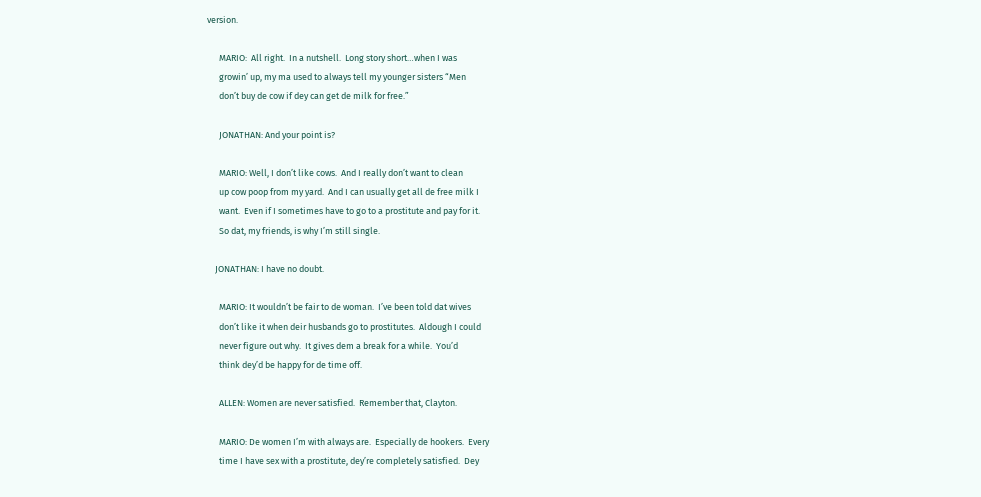version.

      MARIO:  All right.  In a nutshell.  Long story short…when I was
      growin’ up, my ma used to always tell my younger sisters “Men
      don’t buy de cow if dey can get de milk for free.”

      JONATHAN: And your point is?

      MARIO: Well, I don’t like cows.  And I really don’t want to clean
      up cow poop from my yard.  And I can usually get all de free milk I
      want.  Even if I sometimes have to go to a prostitute and pay for it.
      So dat, my friends, is why I’m still single.

    JONATHAN: I have no doubt.

      MARIO: It wouldn’t be fair to de woman.  I’ve been told dat wives
      don’t like it when deir husbands go to prostitutes.  Aldough I could
      never figure out why.  It gives dem a break for a while.  You’d
      think dey’d be happy for de time off.

      ALLEN: Women are never satisfied.  Remember that, Clayton.

      MARIO: De women I’m with always are.  Especially de hookers.  Every
      time I have sex with a prostitute, dey’re completely satisfied.  Dey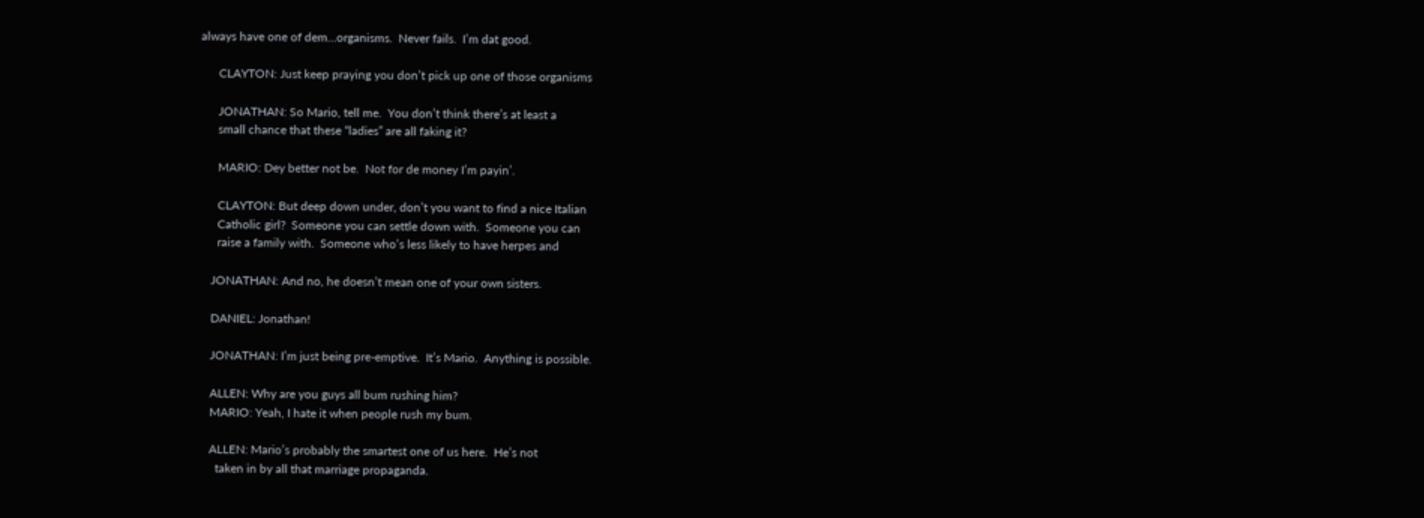always have one of dem…organisms.  Never fails.  I’m dat good.

      CLAYTON: Just keep praying you don’t pick up one of those organisms

      JONATHAN: So Mario, tell me.  You don’t think there’s at least a
      small chance that these “ladies” are all faking it?

      MARIO: Dey better not be.  Not for de money I’m payin’.

      CLAYTON: But deep down under, don’t you want to find a nice Italian
      Catholic girl?  Someone you can settle down with.  Someone you can
      raise a family with.  Someone who’s less likely to have herpes and

    JONATHAN: And no, he doesn’t mean one of your own sisters.

    DANIEL: Jonathan!

    JONATHAN: I’m just being pre-emptive.  It’s Mario.  Anything is possible.

    ALLEN: Why are you guys all bum rushing him?
    MARIO: Yeah, I hate it when people rush my bum.

    ALLEN: Mario’s probably the smartest one of us here.  He’s not
      taken in by all that marriage propaganda.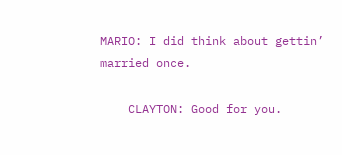MARIO: I did think about gettin’ married once.

    CLAYTON: Good for you.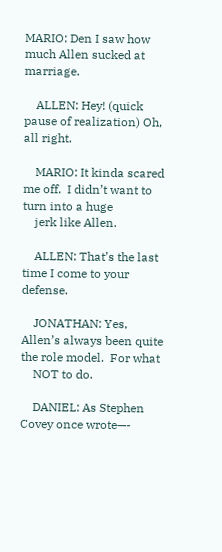MARIO: Den I saw how much Allen sucked at marriage.

    ALLEN: Hey! (quick pause of realization) Oh, all right.

    MARIO: It kinda scared me off.  I didn’t want to turn into a huge
    jerk like Allen.

    ALLEN: That’s the last time I come to your defense.

    JONATHAN: Yes, Allen’s always been quite the role model.  For what
    NOT to do.

    DANIEL: As Stephen Covey once wrote—-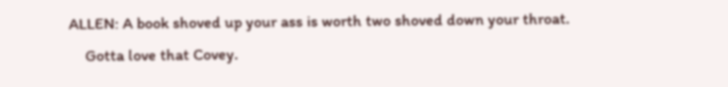ALLEN: A book shoved up your ass is worth two shoved down your throat.
    Gotta love that Covey.